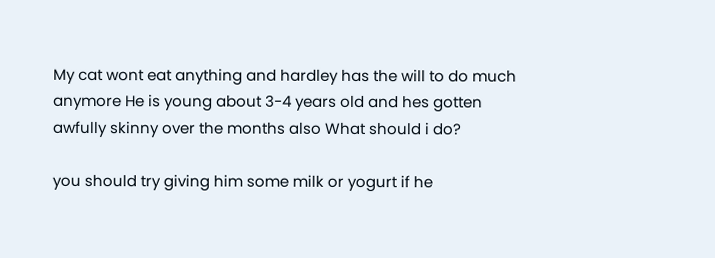My cat wont eat anything and hardley has the will to do much anymore He is young about 3-4 years old and hes gotten awfully skinny over the months also What should i do?

you should try giving him some milk or yogurt if he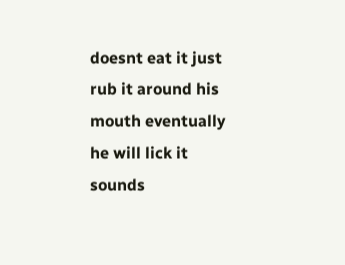doesnt eat it just rub it around his mouth eventually he will lick it sounds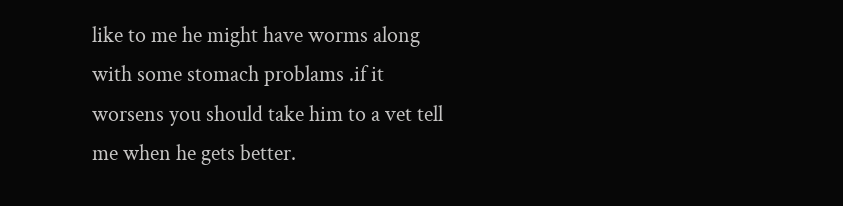like to me he might have worms along with some stomach problams .if it worsens you should take him to a vet tell me when he gets better.